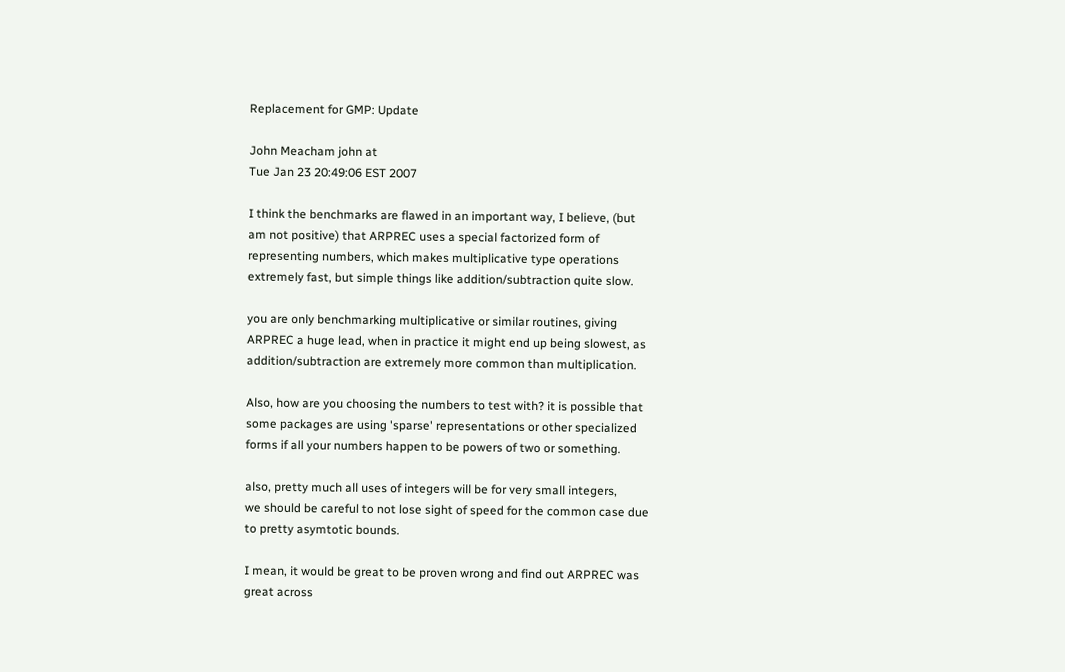Replacement for GMP: Update

John Meacham john at
Tue Jan 23 20:49:06 EST 2007

I think the benchmarks are flawed in an important way, I believe, (but
am not positive) that ARPREC uses a special factorized form of
representing numbers, which makes multiplicative type operations
extremely fast, but simple things like addition/subtraction quite slow.

you are only benchmarking multiplicative or similar routines, giving
ARPREC a huge lead, when in practice it might end up being slowest, as
addition/subtraction are extremely more common than multiplication.

Also, how are you choosing the numbers to test with? it is possible that
some packages are using 'sparse' representations or other specialized
forms if all your numbers happen to be powers of two or something.

also, pretty much all uses of integers will be for very small integers,
we should be careful to not lose sight of speed for the common case due
to pretty asymtotic bounds.

I mean, it would be great to be proven wrong and find out ARPREC was
great across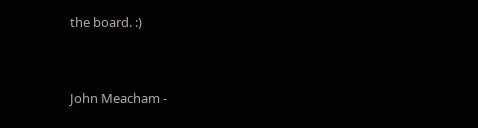the board. :)


John Meacham -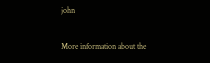john

More information about the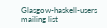Glasgow-haskell-users mailing list